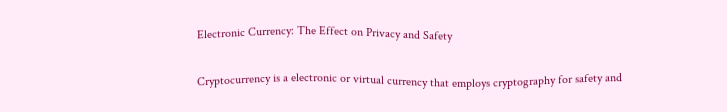Electronic Currency: The Effect on Privacy and Safety

Cryptocurrency is a electronic or virtual currency that employs cryptography for safety and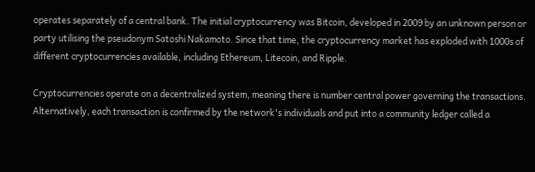operates separately of a central bank. The initial cryptocurrency was Bitcoin, developed in 2009 by an unknown person or party utilising the pseudonym Satoshi Nakamoto. Since that time, the cryptocurrency market has exploded with 1000s of different cryptocurrencies available, including Ethereum, Litecoin, and Ripple.

Cryptocurrencies operate on a decentralized system, meaning there is number central power governing the transactions. Alternatively, each transaction is confirmed by the network's individuals and put into a community ledger called a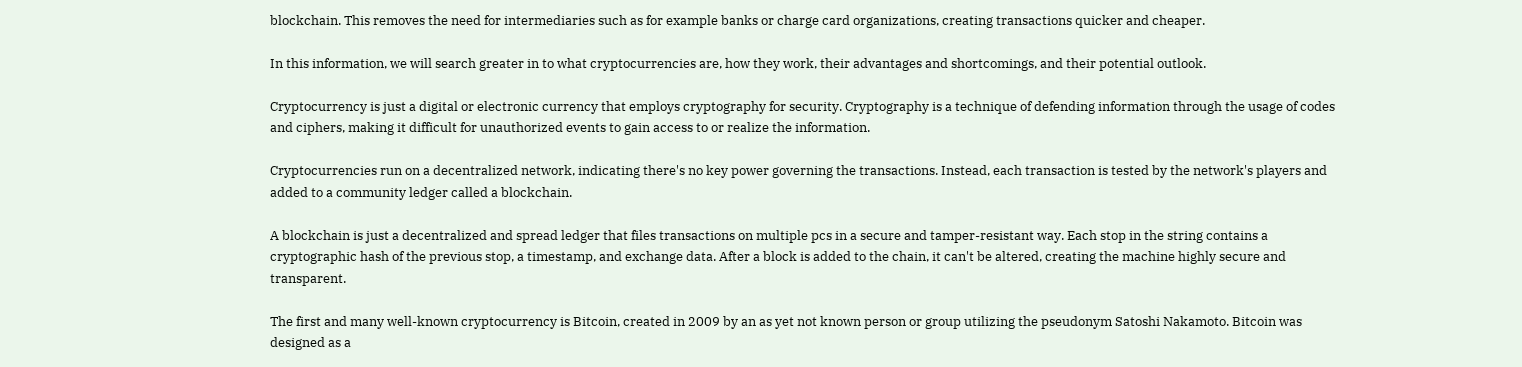blockchain. This removes the need for intermediaries such as for example banks or charge card organizations, creating transactions quicker and cheaper.

In this information, we will search greater in to what cryptocurrencies are, how they work, their advantages and shortcomings, and their potential outlook.

Cryptocurrency is just a digital or electronic currency that employs cryptography for security. Cryptography is a technique of defending information through the usage of codes and ciphers, making it difficult for unauthorized events to gain access to or realize the information.

Cryptocurrencies run on a decentralized network, indicating there's no key power governing the transactions. Instead, each transaction is tested by the network's players and added to a community ledger called a blockchain.

A blockchain is just a decentralized and spread ledger that files transactions on multiple pcs in a secure and tamper-resistant way. Each stop in the string contains a cryptographic hash of the previous stop, a timestamp, and exchange data. After a block is added to the chain, it can't be altered, creating the machine highly secure and transparent.

The first and many well-known cryptocurrency is Bitcoin, created in 2009 by an as yet not known person or group utilizing the pseudonym Satoshi Nakamoto. Bitcoin was designed as a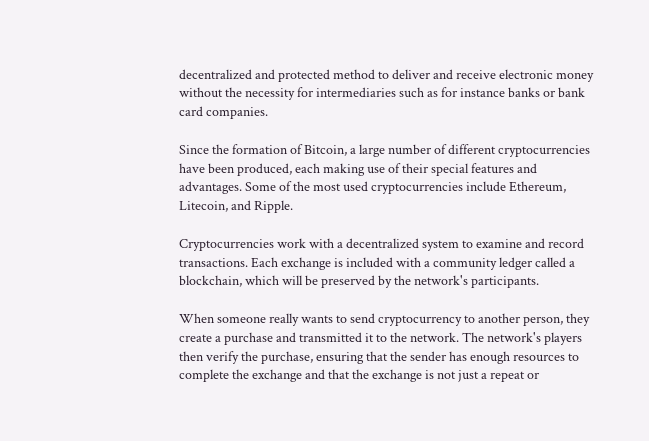decentralized and protected method to deliver and receive electronic money without the necessity for intermediaries such as for instance banks or bank card companies.

Since the formation of Bitcoin, a large number of different cryptocurrencies have been produced, each making use of their special features and advantages. Some of the most used cryptocurrencies include Ethereum, Litecoin, and Ripple.

Cryptocurrencies work with a decentralized system to examine and record transactions. Each exchange is included with a community ledger called a blockchain, which will be preserved by the network's participants.

When someone really wants to send cryptocurrency to another person, they create a purchase and transmitted it to the network. The network's players then verify the purchase, ensuring that the sender has enough resources to complete the exchange and that the exchange is not just a repeat or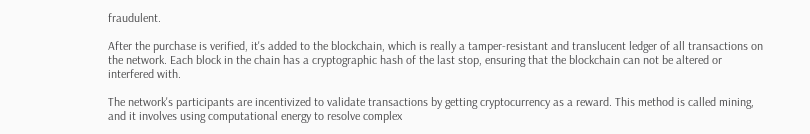fraudulent.

After the purchase is verified, it's added to the blockchain, which is really a tamper-resistant and translucent ledger of all transactions on the network. Each block in the chain has a cryptographic hash of the last stop, ensuring that the blockchain can not be altered or interfered with.

The network's participants are incentivized to validate transactions by getting cryptocurrency as a reward. This method is called mining, and it involves using computational energy to resolve complex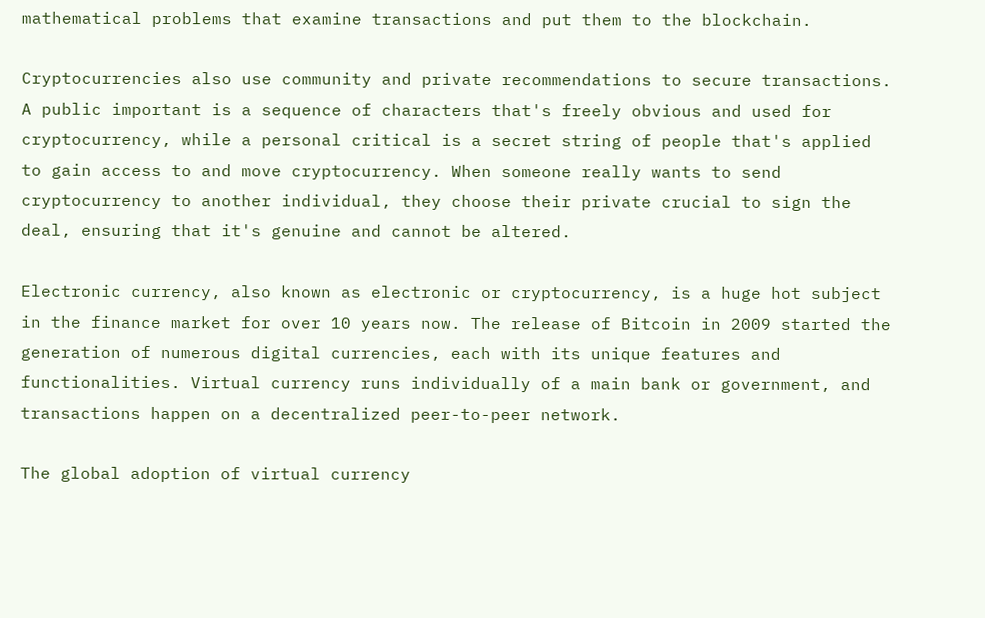mathematical problems that examine transactions and put them to the blockchain.

Cryptocurrencies also use community and private recommendations to secure transactions. A public important is a sequence of characters that's freely obvious and used for cryptocurrency, while a personal critical is a secret string of people that's applied to gain access to and move cryptocurrency. When someone really wants to send cryptocurrency to another individual, they choose their private crucial to sign the deal, ensuring that it's genuine and cannot be altered.

Electronic currency, also known as electronic or cryptocurrency, is a huge hot subject in the finance market for over 10 years now. The release of Bitcoin in 2009 started the generation of numerous digital currencies, each with its unique features and functionalities. Virtual currency runs individually of a main bank or government, and transactions happen on a decentralized peer-to-peer network.

The global adoption of virtual currency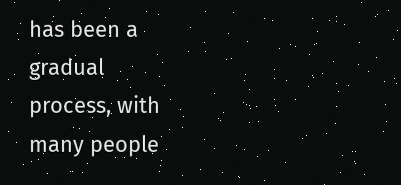has been a gradual process, with many people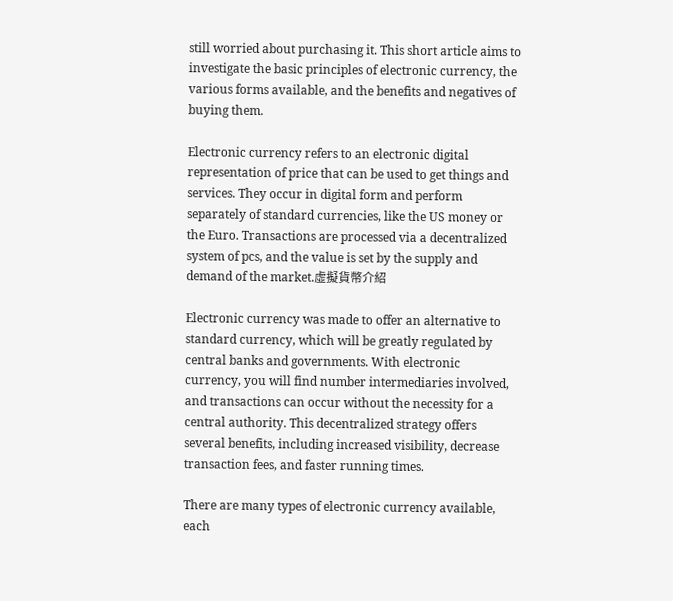still worried about purchasing it. This short article aims to investigate the basic principles of electronic currency, the various forms available, and the benefits and negatives of buying them.

Electronic currency refers to an electronic digital representation of price that can be used to get things and services. They occur in digital form and perform separately of standard currencies, like the US money or the Euro. Transactions are processed via a decentralized system of pcs, and the value is set by the supply and demand of the market.虛擬貨幣介紹

Electronic currency was made to offer an alternative to standard currency, which will be greatly regulated by central banks and governments. With electronic currency, you will find number intermediaries involved, and transactions can occur without the necessity for a central authority. This decentralized strategy offers several benefits, including increased visibility, decrease transaction fees, and faster running times.

There are many types of electronic currency available, each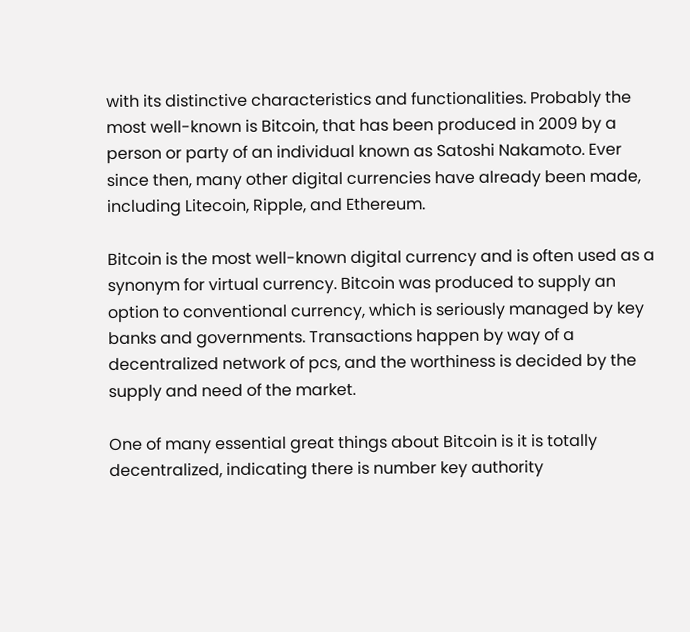with its distinctive characteristics and functionalities. Probably the most well-known is Bitcoin, that has been produced in 2009 by a person or party of an individual known as Satoshi Nakamoto. Ever since then, many other digital currencies have already been made, including Litecoin, Ripple, and Ethereum.

Bitcoin is the most well-known digital currency and is often used as a synonym for virtual currency. Bitcoin was produced to supply an option to conventional currency, which is seriously managed by key banks and governments. Transactions happen by way of a decentralized network of pcs, and the worthiness is decided by the supply and need of the market.

One of many essential great things about Bitcoin is it is totally decentralized, indicating there is number key authority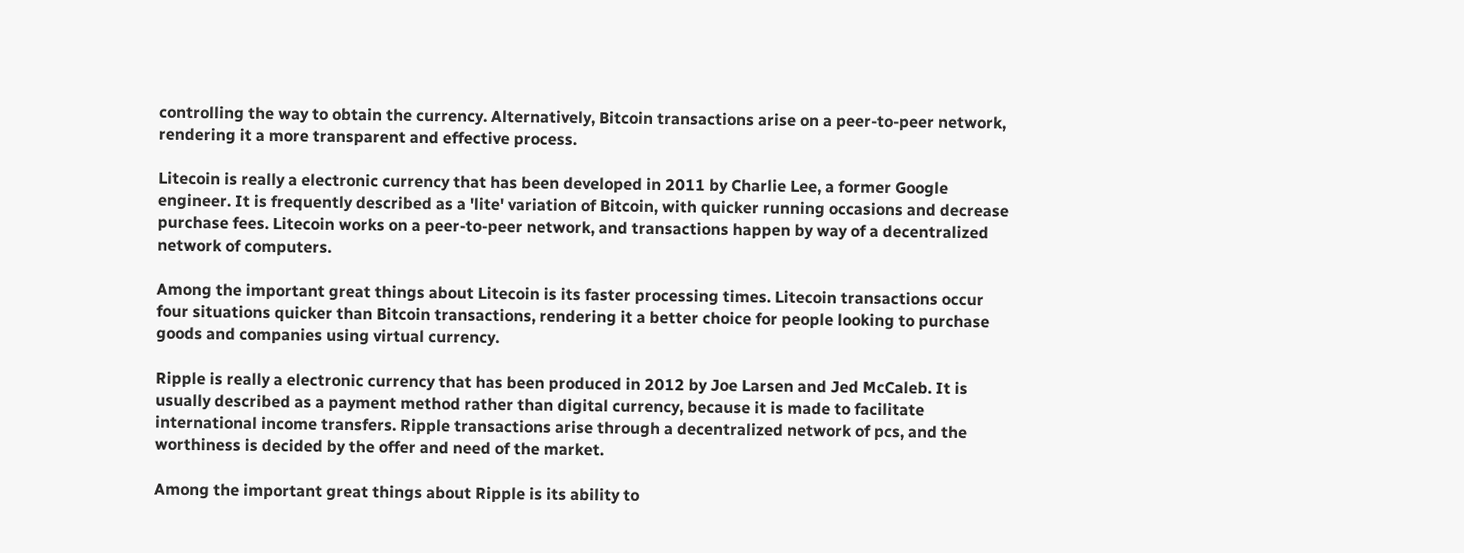controlling the way to obtain the currency. Alternatively, Bitcoin transactions arise on a peer-to-peer network, rendering it a more transparent and effective process.

Litecoin is really a electronic currency that has been developed in 2011 by Charlie Lee, a former Google engineer. It is frequently described as a 'lite' variation of Bitcoin, with quicker running occasions and decrease purchase fees. Litecoin works on a peer-to-peer network, and transactions happen by way of a decentralized network of computers.

Among the important great things about Litecoin is its faster processing times. Litecoin transactions occur four situations quicker than Bitcoin transactions, rendering it a better choice for people looking to purchase goods and companies using virtual currency.

Ripple is really a electronic currency that has been produced in 2012 by Joe Larsen and Jed McCaleb. It is usually described as a payment method rather than digital currency, because it is made to facilitate international income transfers. Ripple transactions arise through a decentralized network of pcs, and the worthiness is decided by the offer and need of the market.

Among the important great things about Ripple is its ability to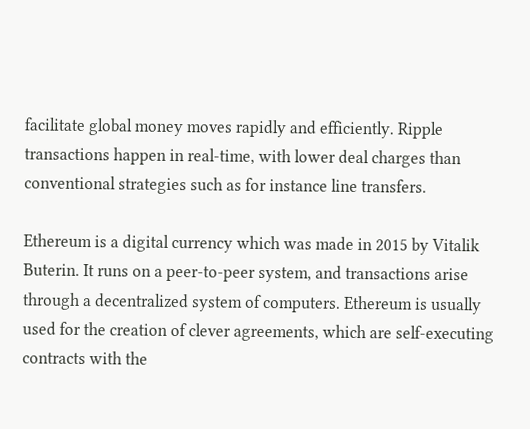facilitate global money moves rapidly and efficiently. Ripple transactions happen in real-time, with lower deal charges than conventional strategies such as for instance line transfers.

Ethereum is a digital currency which was made in 2015 by Vitalik Buterin. It runs on a peer-to-peer system, and transactions arise through a decentralized system of computers. Ethereum is usually used for the creation of clever agreements, which are self-executing contracts with the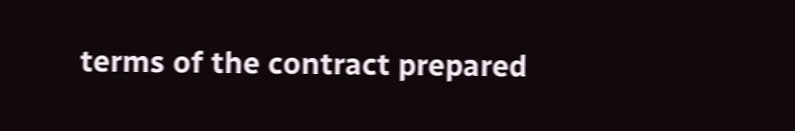terms of the contract prepared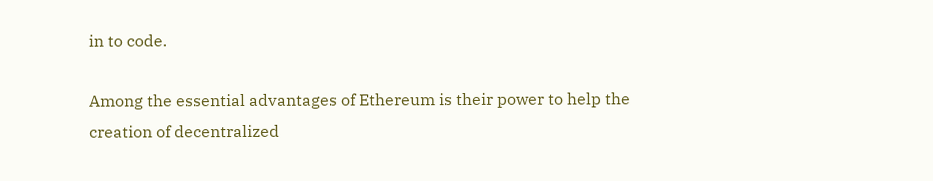in to code.

Among the essential advantages of Ethereum is their power to help the creation of decentralized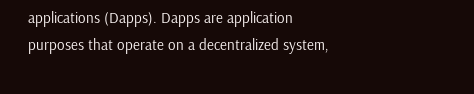applications (Dapps). Dapps are application purposes that operate on a decentralized system,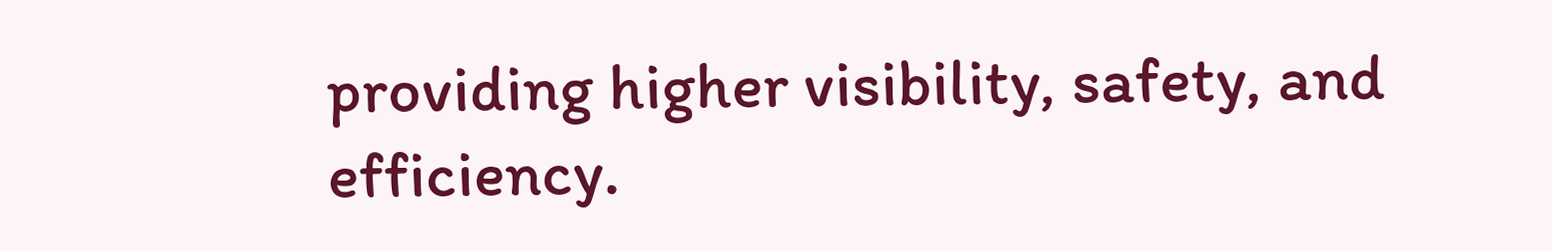providing higher visibility, safety, and efficiency.